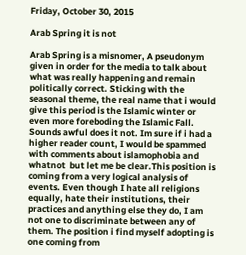Friday, October 30, 2015

Arab Spring it is not

Arab Spring is a misnomer, A pseudonym given in order for the media to talk about what was really happening and remain politically correct. Sticking with the seasonal theme, the real name that i would give this period is the Islamic winter or even more foreboding the Islamic Fall.
Sounds awful does it not. Im sure if i had a higher reader count, I would be spammed with comments about islamophobia and whatnot  but let me be clear.This position is coming from a very logical analysis of events. Even though I hate all religions equally, hate their institutions, their practices and anything else they do, I am not one to discriminate between any of them. The position i find myself adopting is one coming from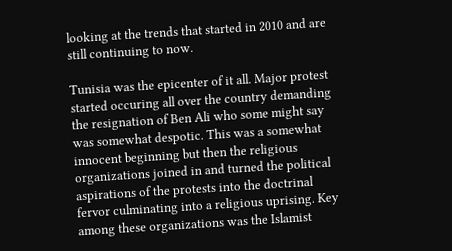looking at the trends that started in 2010 and are still continuing to now.

Tunisia was the epicenter of it all. Major protest started occuring all over the country demanding the resignation of Ben Ali who some might say was somewhat despotic. This was a somewhat innocent beginning but then the religious organizations joined in and turned the political aspirations of the protests into the doctrinal fervor culminating into a religious uprising. Key among these organizations was the Islamist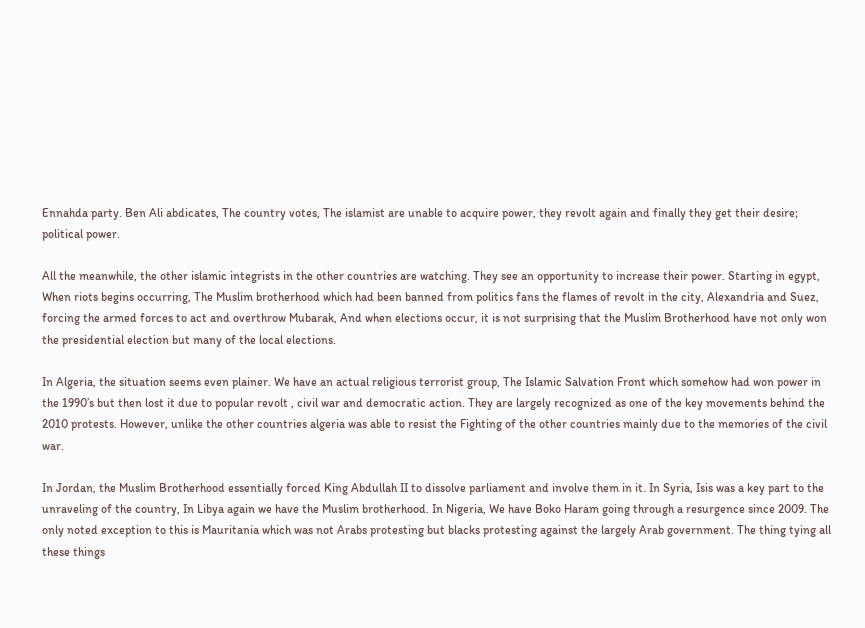Ennahda party. Ben Ali abdicates, The country votes, The islamist are unable to acquire power, they revolt again and finally they get their desire; political power.

All the meanwhile, the other islamic integrists in the other countries are watching. They see an opportunity to increase their power. Starting in egypt, When riots begins occurring, The Muslim brotherhood which had been banned from politics fans the flames of revolt in the city, Alexandria and Suez, forcing the armed forces to act and overthrow Mubarak, And when elections occur, it is not surprising that the Muslim Brotherhood have not only won the presidential election but many of the local elections.

In Algeria, the situation seems even plainer. We have an actual religious terrorist group, The Islamic Salvation Front which somehow had won power in the 1990’s but then lost it due to popular revolt , civil war and democratic action. They are largely recognized as one of the key movements behind the 2010 protests. However, unlike the other countries algeria was able to resist the Fighting of the other countries mainly due to the memories of the civil war.

In Jordan, the Muslim Brotherhood essentially forced King Abdullah II to dissolve parliament and involve them in it. In Syria, Isis was a key part to the unraveling of the country, In Libya again we have the Muslim brotherhood. In Nigeria, We have Boko Haram going through a resurgence since 2009. The only noted exception to this is Mauritania which was not Arabs protesting but blacks protesting against the largely Arab government. The thing tying all these things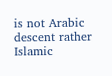is not Arabic descent rather Islamic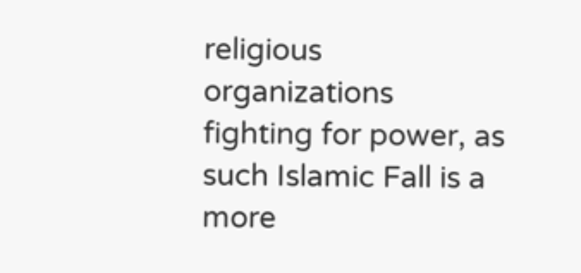religious organizations fighting for power, as such Islamic Fall is a more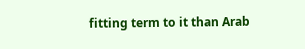fitting term to it than Arab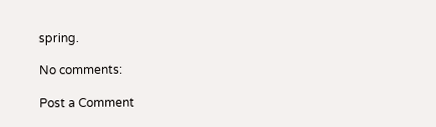spring.

No comments:

Post a Comment